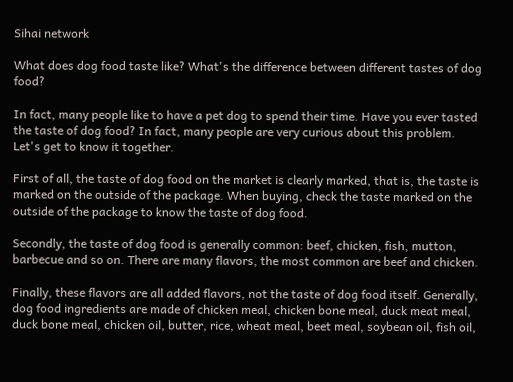Sihai network

What does dog food taste like? What's the difference between different tastes of dog food?

In fact, many people like to have a pet dog to spend their time. Have you ever tasted the taste of dog food? In fact, many people are very curious about this problem. Let's get to know it together.

First of all, the taste of dog food on the market is clearly marked, that is, the taste is marked on the outside of the package. When buying, check the taste marked on the outside of the package to know the taste of dog food.

Secondly, the taste of dog food is generally common: beef, chicken, fish, mutton, barbecue and so on. There are many flavors, the most common are beef and chicken.

Finally, these flavors are all added flavors, not the taste of dog food itself. Generally, dog food ingredients are made of chicken meal, chicken bone meal, duck meat meal, duck bone meal, chicken oil, butter, rice, wheat meal, beet meal, soybean oil, fish oil,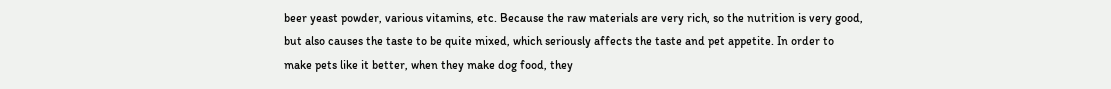beer yeast powder, various vitamins, etc. Because the raw materials are very rich, so the nutrition is very good, but also causes the taste to be quite mixed, which seriously affects the taste and pet appetite. In order to make pets like it better, when they make dog food, they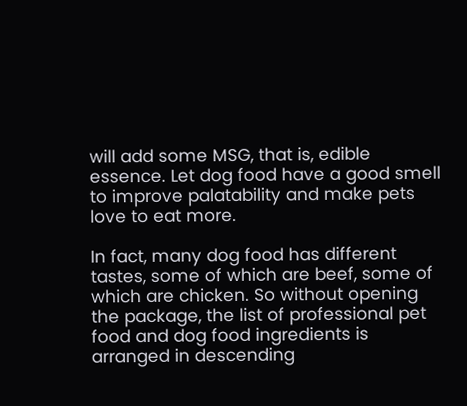will add some MSG, that is, edible essence. Let dog food have a good smell to improve palatability and make pets love to eat more.

In fact, many dog food has different tastes, some of which are beef, some of which are chicken. So without opening the package, the list of professional pet food and dog food ingredients is arranged in descending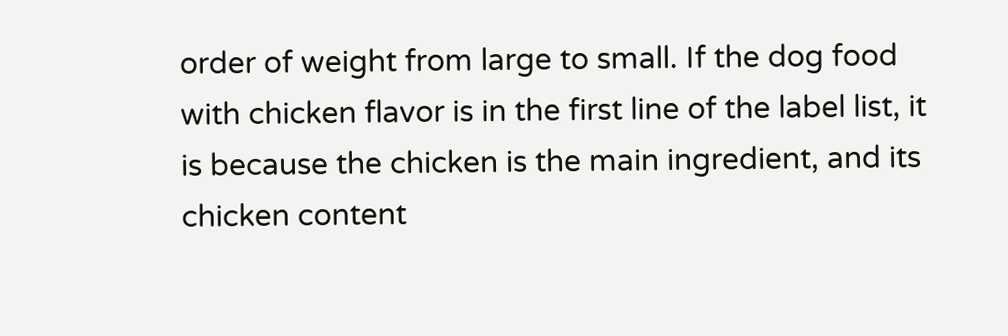order of weight from large to small. If the dog food with chicken flavor is in the first line of the label list, it is because the chicken is the main ingredient, and its chicken content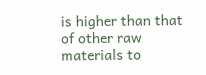is higher than that of other raw materials to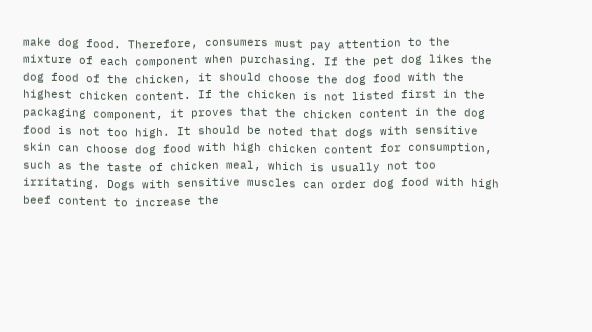make dog food. Therefore, consumers must pay attention to the mixture of each component when purchasing. If the pet dog likes the dog food of the chicken, it should choose the dog food with the highest chicken content. If the chicken is not listed first in the packaging component, it proves that the chicken content in the dog food is not too high. It should be noted that dogs with sensitive skin can choose dog food with high chicken content for consumption, such as the taste of chicken meal, which is usually not too irritating. Dogs with sensitive muscles can order dog food with high beef content to increase the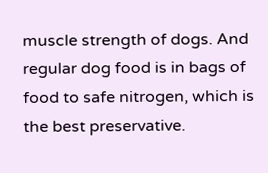muscle strength of dogs. And regular dog food is in bags of food to safe nitrogen, which is the best preservative.